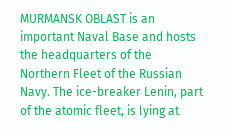MURMANSK OBLAST is an important Naval Base and hosts the headquarters of the Northern Fleet of the Russian Navy. The ice-breaker Lenin, part of the atomic fleet, is lying at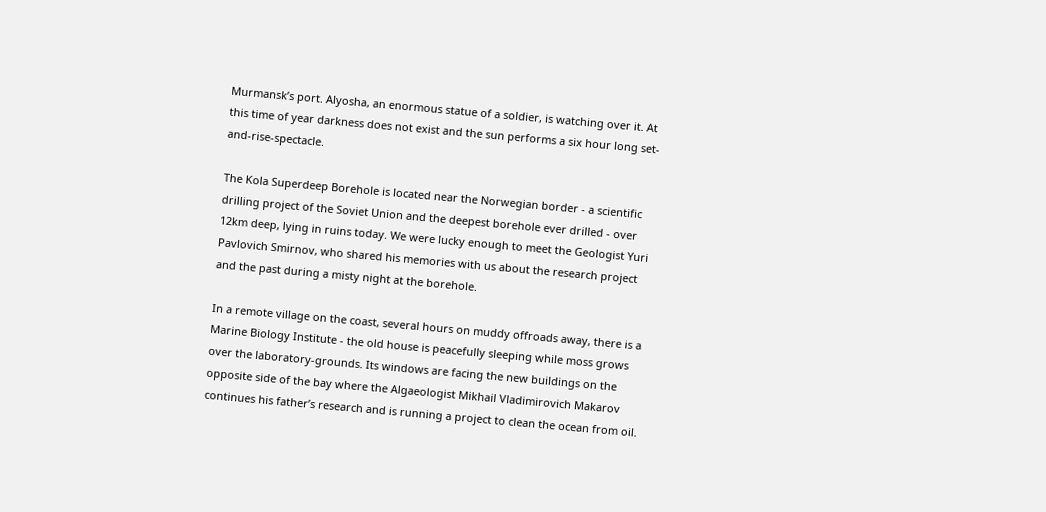Murmansk’s port. Alyosha, an enormous statue of a soldier, is watching over it. At this time of year darkness does not exist and the sun performs a six hour long set-and-rise-spectacle.

The Kola Superdeep Borehole is located near the Norwegian border - a scientific drilling project of the Soviet Union and the deepest borehole ever drilled - over 12km deep, lying in ruins today. We were lucky enough to meet the Geologist Yuri Pavlovich Smirnov, who shared his memories with us about the research project and the past during a misty night at the borehole.

In a remote village on the coast, several hours on muddy offroads away, there is a Marine Biology Institute - the old house is peacefully sleeping while moss grows over the laboratory-grounds. Its windows are facing the new buildings on the opposite side of the bay where the Algaeologist Mikhail Vladimirovich Makarov continues his father’s research and is running a project to clean the ocean from oil.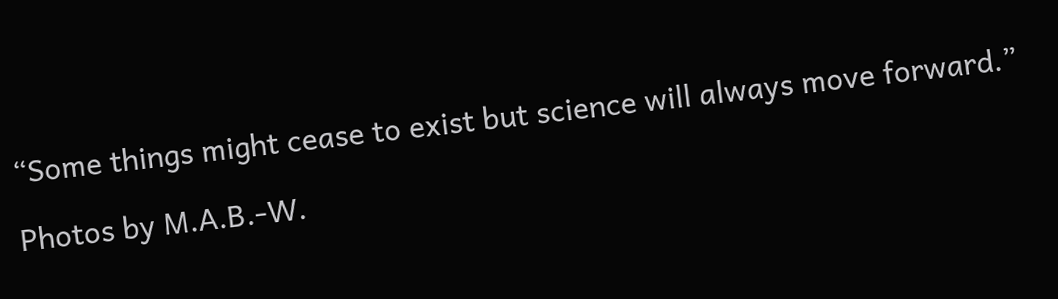“Some things might cease to exist but science will always move forward.”

Photos by M.A.B.-W.